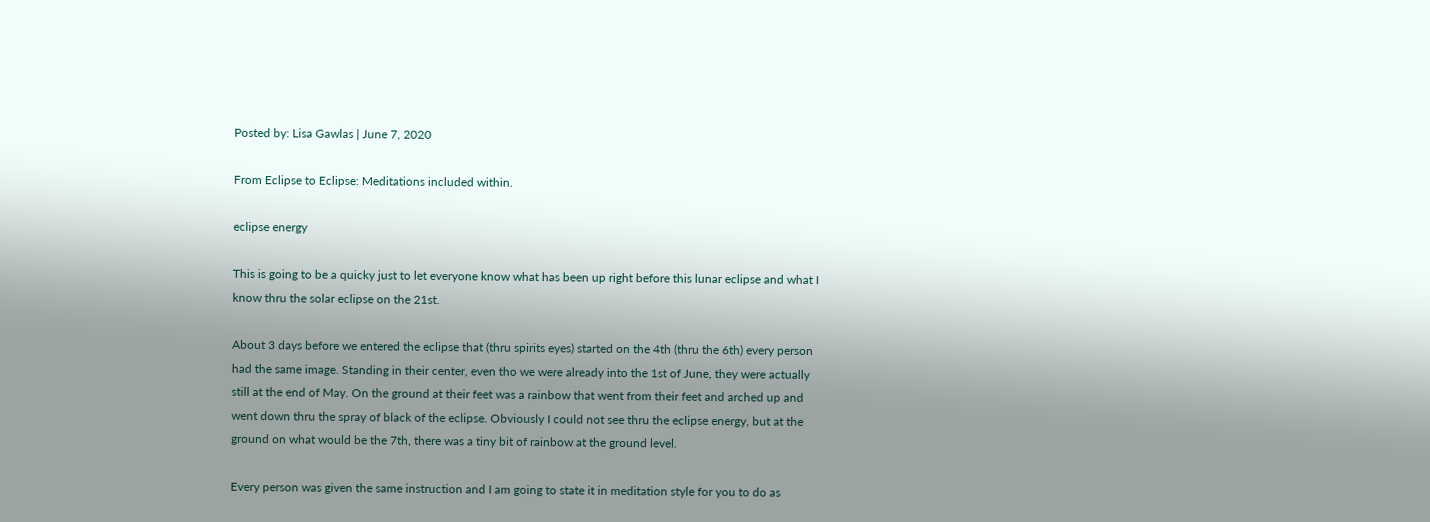Posted by: Lisa Gawlas | June 7, 2020

From Eclipse to Eclipse: Meditations included within.

eclipse energy

This is going to be a quicky just to let everyone know what has been up right before this lunar eclipse and what I know thru the solar eclipse on the 21st.

About 3 days before we entered the eclipse that (thru spirits eyes) started on the 4th (thru the 6th) every person had the same image. Standing in their center, even tho we were already into the 1st of June, they were actually still at the end of May. On the ground at their feet was a rainbow that went from their feet and arched up and went down thru the spray of black of the eclipse. Obviously I could not see thru the eclipse energy, but at the ground on what would be the 7th, there was a tiny bit of rainbow at the ground level.

Every person was given the same instruction and I am going to state it in meditation style for you to do as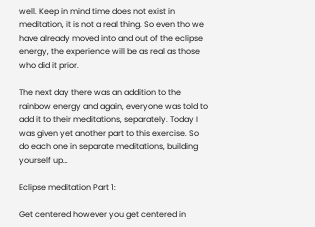well. Keep in mind time does not exist in meditation, it is not a real thing. So even tho we have already moved into and out of the eclipse energy, the experience will be as real as those who did it prior.

The next day there was an addition to the rainbow energy and again, everyone was told to add it to their meditations, separately. Today I was given yet another part to this exercise. So do each one in separate meditations, building yourself up…

Eclipse meditation Part 1:

Get centered however you get centered in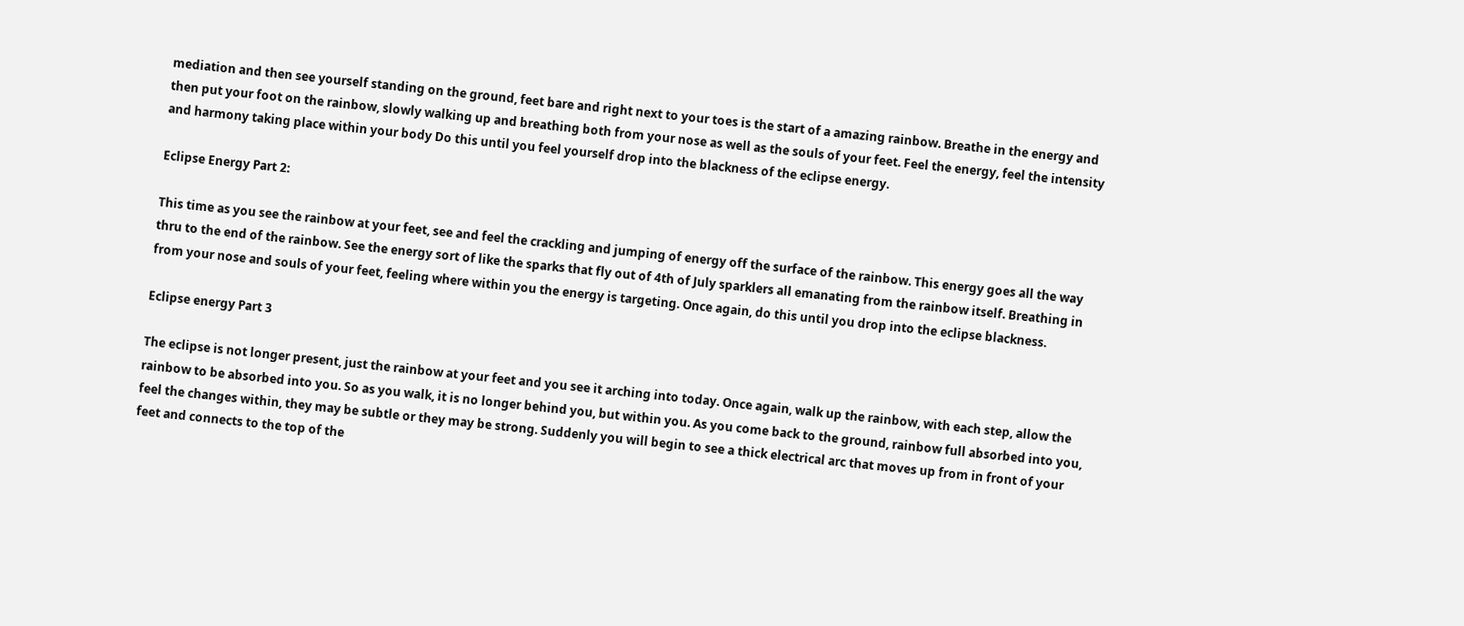mediation and then see yourself standing on the ground, feet bare and right next to your toes is the start of a amazing rainbow. Breathe in the energy and then put your foot on the rainbow, slowly walking up and breathing both from your nose as well as the souls of your feet. Feel the energy, feel the intensity and harmony taking place within your body Do this until you feel yourself drop into the blackness of the eclipse energy.

Eclipse Energy Part 2:

This time as you see the rainbow at your feet, see and feel the crackling and jumping of energy off the surface of the rainbow. This energy goes all the way thru to the end of the rainbow. See the energy sort of like the sparks that fly out of 4th of July sparklers all emanating from the rainbow itself. Breathing in from your nose and souls of your feet, feeling where within you the energy is targeting. Once again, do this until you drop into the eclipse blackness.

Eclipse energy Part 3

The eclipse is not longer present, just the rainbow at your feet and you see it arching into today. Once again, walk up the rainbow, with each step, allow the rainbow to be absorbed into you. So as you walk, it is no longer behind you, but within you. As you come back to the ground, rainbow full absorbed into you, feel the changes within, they may be subtle or they may be strong. Suddenly you will begin to see a thick electrical arc that moves up from in front of your feet and connects to the top of the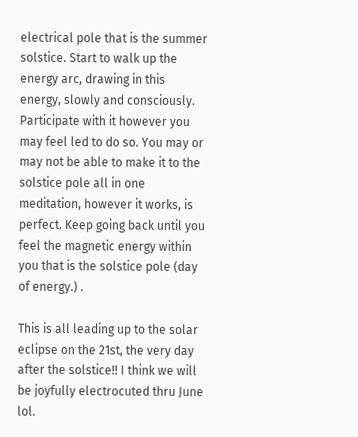electrical pole that is the summer solstice. Start to walk up the energy arc, drawing in this energy, slowly and consciously. Participate with it however you may feel led to do so. You may or may not be able to make it to the solstice pole all in one meditation, however it works, is perfect. Keep going back until you feel the magnetic energy within you that is the solstice pole (day of energy.) .

This is all leading up to the solar eclipse on the 21st, the very day after the solstice!! I think we will be joyfully electrocuted thru June lol.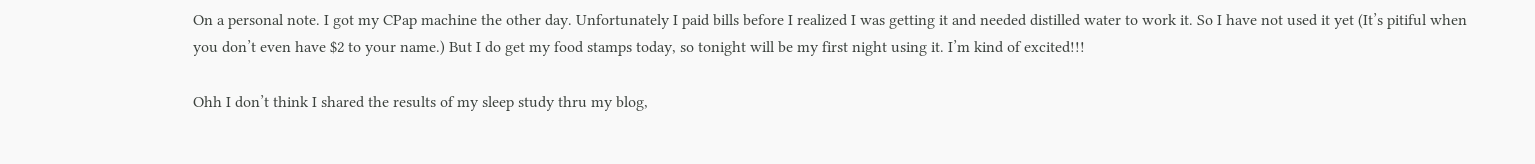On a personal note. I got my CPap machine the other day. Unfortunately I paid bills before I realized I was getting it and needed distilled water to work it. So I have not used it yet (It’s pitiful when you don’t even have $2 to your name.) But I do get my food stamps today, so tonight will be my first night using it. I’m kind of excited!!!

Ohh I don’t think I shared the results of my sleep study thru my blog,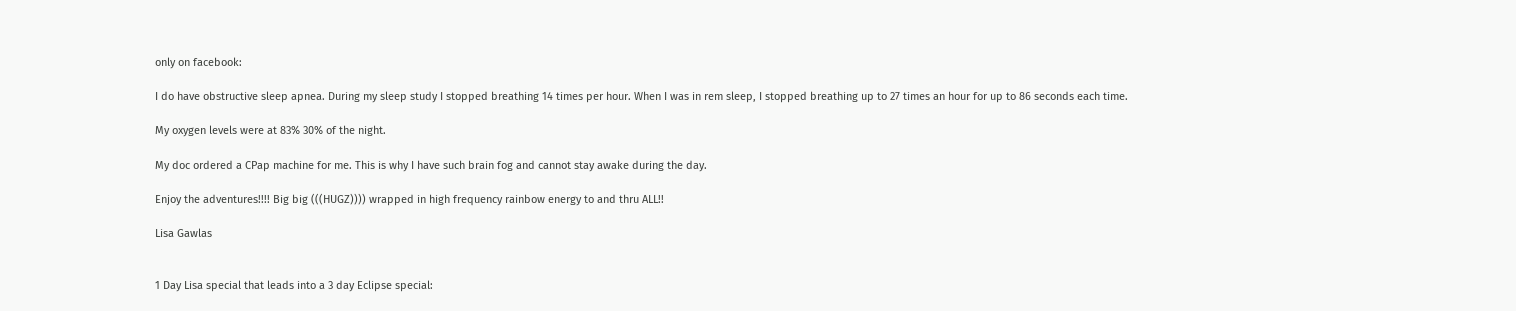only on facebook:

I do have obstructive sleep apnea. During my sleep study I stopped breathing 14 times per hour. When I was in rem sleep, I stopped breathing up to 27 times an hour for up to 86 seconds each time.

My oxygen levels were at 83% 30% of the night.

My doc ordered a CPap machine for me. This is why I have such brain fog and cannot stay awake during the day.

Enjoy the adventures!!!! Big big (((HUGZ)))) wrapped in high frequency rainbow energy to and thru ALL!!

Lisa Gawlas


1 Day Lisa special that leads into a 3 day Eclipse special: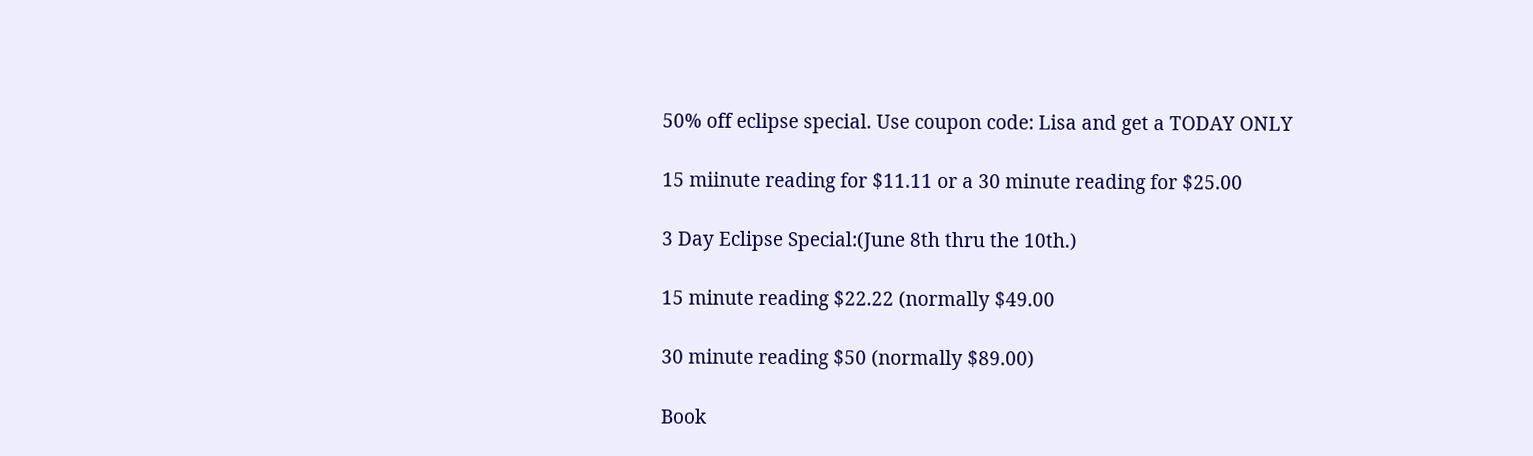50% off eclipse special. Use coupon code: Lisa and get a TODAY ONLY

15 miinute reading for $11.11 or a 30 minute reading for $25.00

3 Day Eclipse Special:(June 8th thru the 10th.)

15 minute reading $22.22 (normally $49.00

30 minute reading $50 (normally $89.00)

Book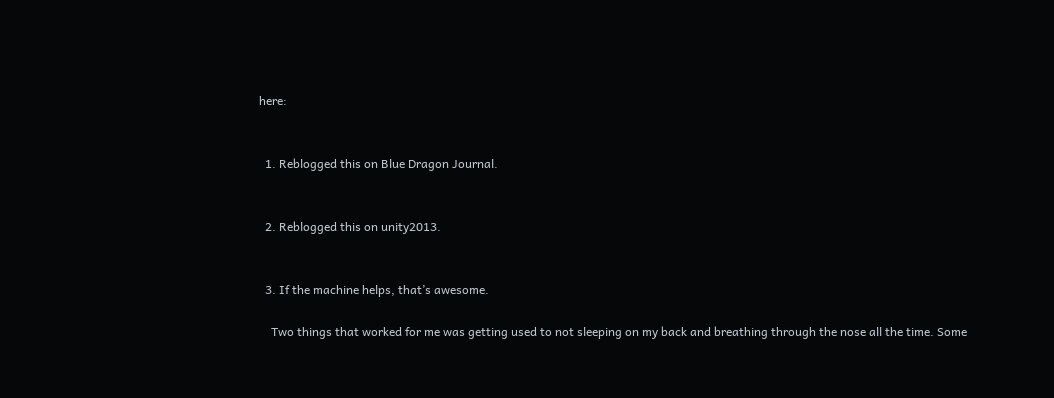here:


  1. Reblogged this on Blue Dragon Journal.


  2. Reblogged this on unity2013.


  3. If the machine helps, that’s awesome.

    Two things that worked for me was getting used to not sleeping on my back and breathing through the nose all the time. Some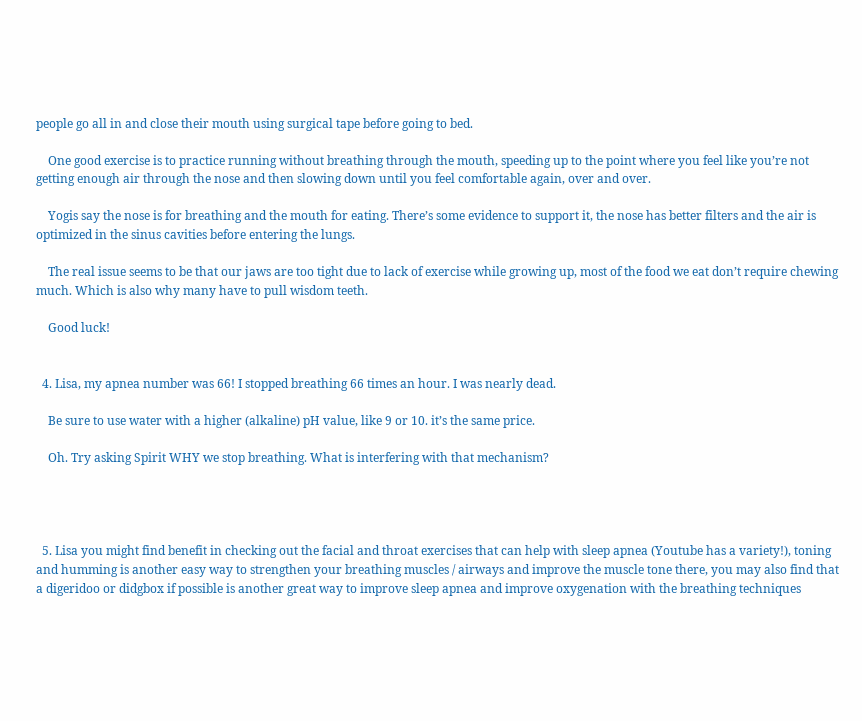people go all in and close their mouth using surgical tape before going to bed.

    One good exercise is to practice running without breathing through the mouth, speeding up to the point where you feel like you’re not getting enough air through the nose and then slowing down until you feel comfortable again, over and over.

    Yogis say the nose is for breathing and the mouth for eating. There’s some evidence to support it, the nose has better filters and the air is optimized in the sinus cavities before entering the lungs.

    The real issue seems to be that our jaws are too tight due to lack of exercise while growing up, most of the food we eat don’t require chewing much. Which is also why many have to pull wisdom teeth.

    Good luck!


  4. Lisa, my apnea number was 66! I stopped breathing 66 times an hour. I was nearly dead.

    Be sure to use water with a higher (alkaline) pH value, like 9 or 10. it’s the same price.

    Oh. Try asking Spirit WHY we stop breathing. What is interfering with that mechanism?




  5. Lisa you might find benefit in checking out the facial and throat exercises that can help with sleep apnea (Youtube has a variety!), toning and humming is another easy way to strengthen your breathing muscles / airways and improve the muscle tone there, you may also find that a digeridoo or didgbox if possible is another great way to improve sleep apnea and improve oxygenation with the breathing techniques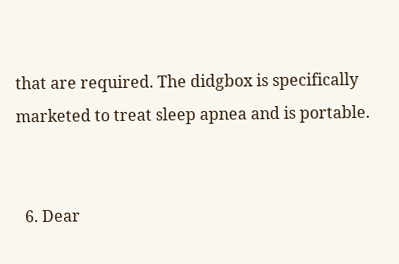that are required. The didgbox is specifically marketed to treat sleep apnea and is portable.


  6. Dear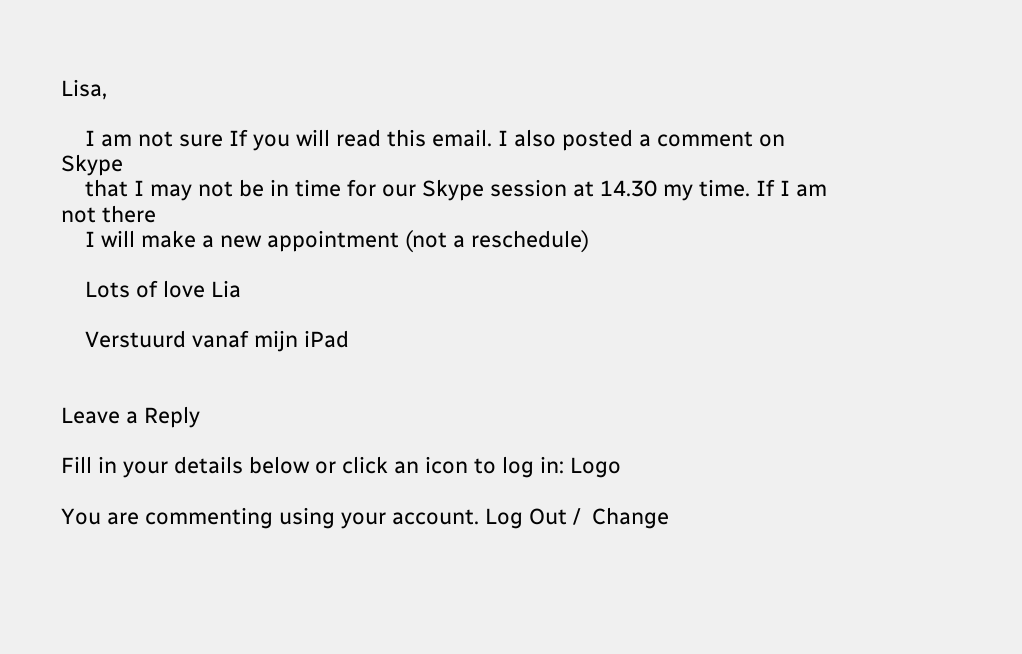Lisa,

    I am not sure If you will read this email. I also posted a comment on Skype
    that I may not be in time for our Skype session at 14.30 my time. If I am not there
    I will make a new appointment (not a reschedule)

    Lots of love Lia

    Verstuurd vanaf mijn iPad


Leave a Reply

Fill in your details below or click an icon to log in: Logo

You are commenting using your account. Log Out /  Change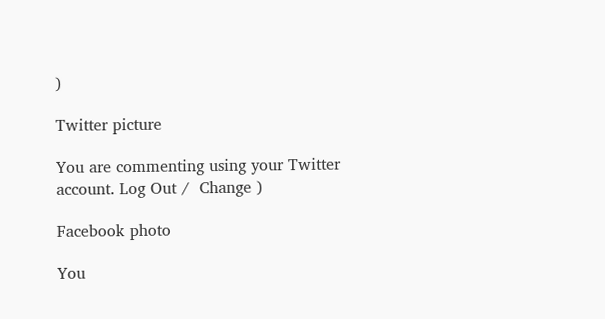)

Twitter picture

You are commenting using your Twitter account. Log Out /  Change )

Facebook photo

You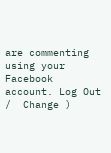are commenting using your Facebook account. Log Out /  Change )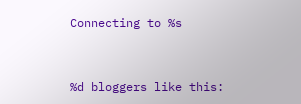Connecting to %s


%d bloggers like this: